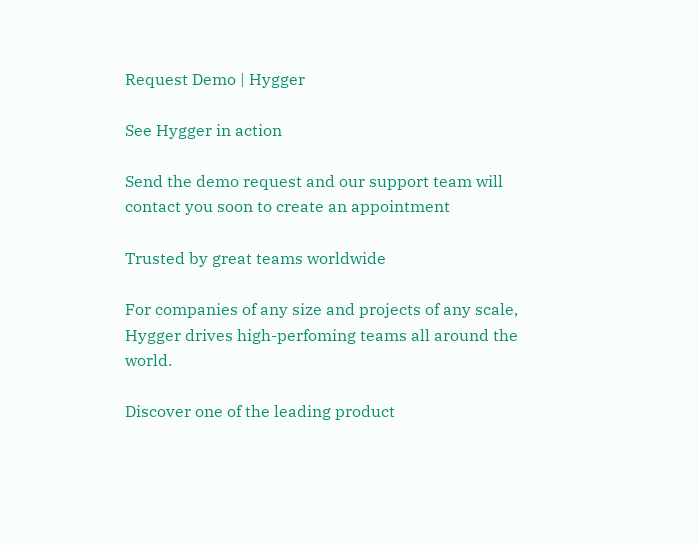Request Demo | Hygger

See Hygger in action

Send the demo request and our support team will contact you soon to create an appointment

Trusted by great teams worldwide

For companies of any size and projects of any scale, Hygger drives high-perfoming teams all around the world.

Discover one of the leading product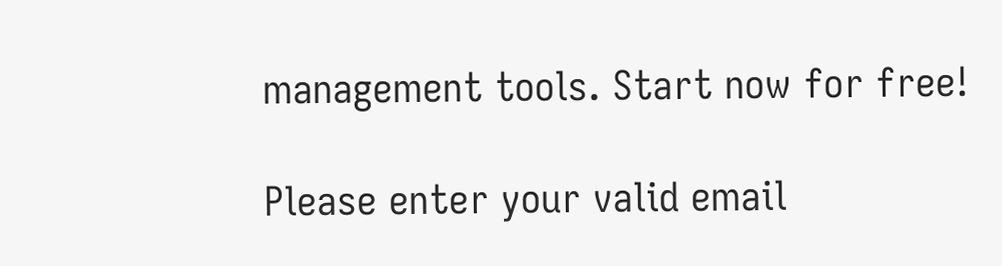management tools. Start now for free!

Please enter your valid email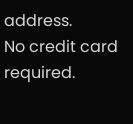address.
No credit card required.